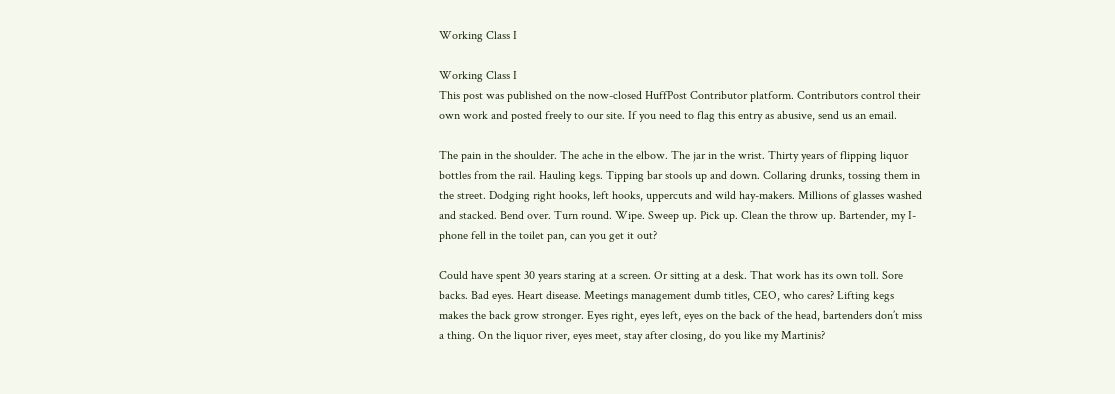Working Class I

Working Class I
This post was published on the now-closed HuffPost Contributor platform. Contributors control their own work and posted freely to our site. If you need to flag this entry as abusive, send us an email.

The pain in the shoulder. The ache in the elbow. The jar in the wrist. Thirty years of flipping liquor bottles from the rail. Hauling kegs. Tipping bar stools up and down. Collaring drunks, tossing them in the street. Dodging right hooks, left hooks, uppercuts and wild hay-makers. Millions of glasses washed and stacked. Bend over. Turn round. Wipe. Sweep up. Pick up. Clean the throw up. Bartender, my I-phone fell in the toilet pan, can you get it out?

Could have spent 30 years staring at a screen. Or sitting at a desk. That work has its own toll. Sore backs. Bad eyes. Heart disease. Meetings management dumb titles, CEO, who cares? Lifting kegs makes the back grow stronger. Eyes right, eyes left, eyes on the back of the head, bartenders don’t miss a thing. On the liquor river, eyes meet, stay after closing, do you like my Martinis?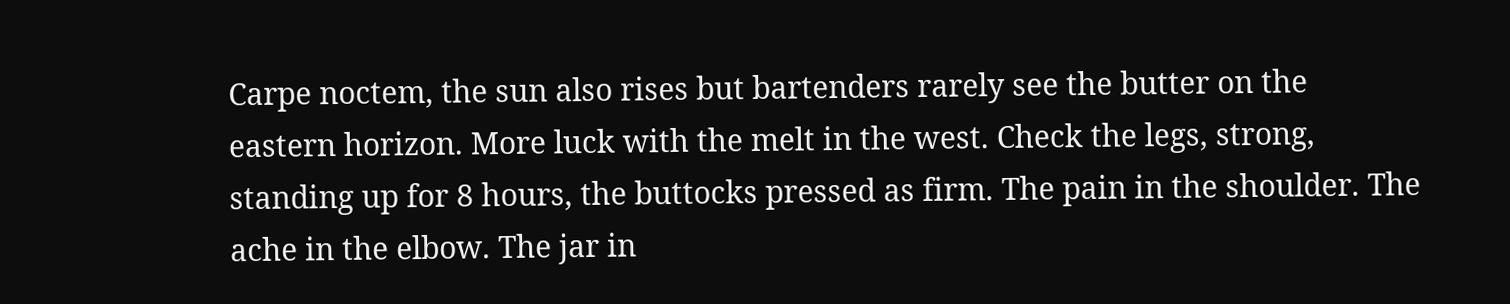Carpe noctem, the sun also rises but bartenders rarely see the butter on the eastern horizon. More luck with the melt in the west. Check the legs, strong, standing up for 8 hours, the buttocks pressed as firm. The pain in the shoulder. The ache in the elbow. The jar in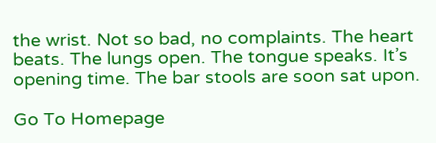the wrist. Not so bad, no complaints. The heart beats. The lungs open. The tongue speaks. It’s opening time. The bar stools are soon sat upon.

Go To Homepage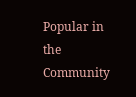Popular in the Community